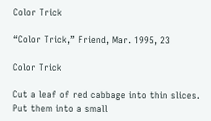Color Trick

“Color Trick,” Friend, Mar. 1995, 23

Color Trick

Cut a leaf of red cabbage into thin slices. Put them into a small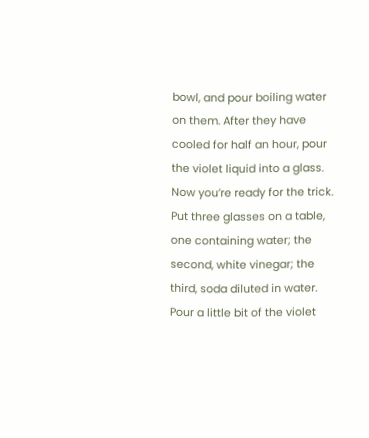bowl, and pour boiling water on them. After they have cooled for half an hour, pour the violet liquid into a glass. Now you’re ready for the trick. Put three glasses on a table, one containing water; the second, white vinegar; the third, soda diluted in water. Pour a little bit of the violet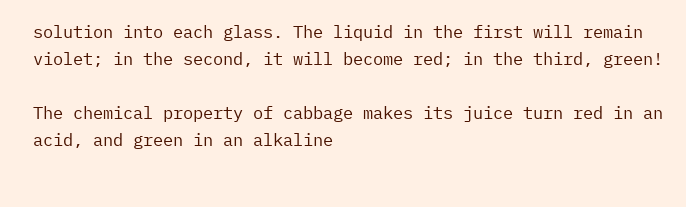solution into each glass. The liquid in the first will remain violet; in the second, it will become red; in the third, green!

The chemical property of cabbage makes its juice turn red in an acid, and green in an alkaline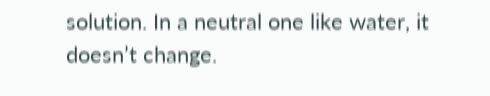solution. In a neutral one like water, it doesn’t change.